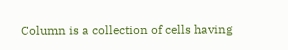Column is a collection of cells having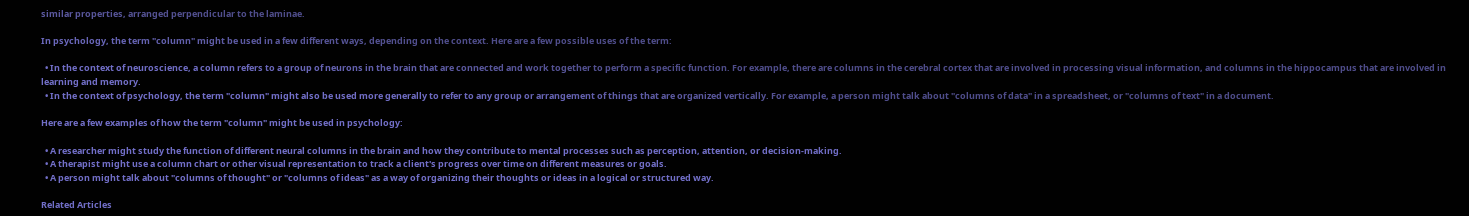similar properties, arranged perpendicular to the laminae.

In psychology, the term "column" might be used in a few different ways, depending on the context. Here are a few possible uses of the term:

  • In the context of neuroscience, a column refers to a group of neurons in the brain that are connected and work together to perform a specific function. For example, there are columns in the cerebral cortex that are involved in processing visual information, and columns in the hippocampus that are involved in learning and memory.
  • In the context of psychology, the term "column" might also be used more generally to refer to any group or arrangement of things that are organized vertically. For example, a person might talk about "columns of data" in a spreadsheet, or "columns of text" in a document.

Here are a few examples of how the term "column" might be used in psychology:

  • A researcher might study the function of different neural columns in the brain and how they contribute to mental processes such as perception, attention, or decision-making.
  • A therapist might use a column chart or other visual representation to track a client's progress over time on different measures or goals.
  • A person might talk about "columns of thought" or "columns of ideas" as a way of organizing their thoughts or ideas in a logical or structured way.

Related Articles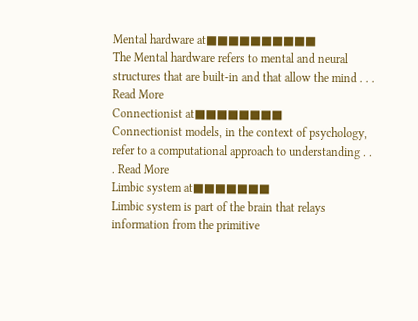Mental hardware at■■■■■■■■■■
The Mental hardware refers to mental and neural structures that are built-in and that allow the mind . . . Read More
Connectionist at■■■■■■■■
Connectionist models, in the context of psychology, refer to a computational approach to understanding . . . Read More
Limbic system at■■■■■■■
Limbic system is part of the brain that relays information from the primitive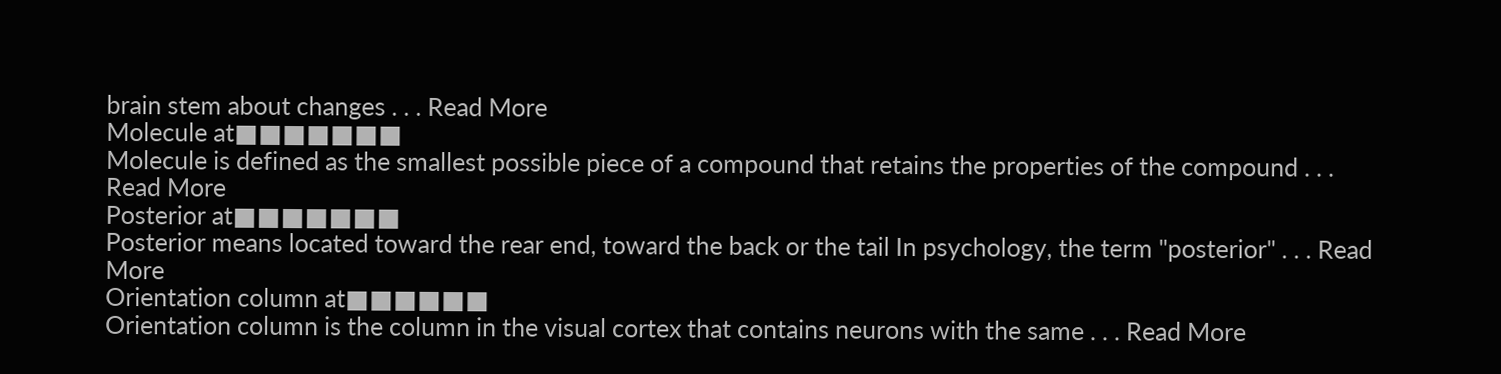brain stem about changes . . . Read More
Molecule at■■■■■■■
Molecule is defined as the smallest possible piece of a compound that retains the properties of the compound . . . Read More
Posterior at■■■■■■■
Posterior means located toward the rear end, toward the back or the tail In psychology, the term "posterior" . . . Read More
Orientation column at■■■■■■
Orientation column is the column in the visual cortex that contains neurons with the same . . . Read More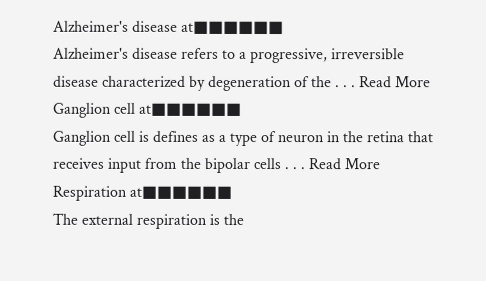Alzheimer's disease at■■■■■■
Alzheimer's disease refers to a progressive, irreversible disease characterized by degeneration of the . . . Read More
Ganglion cell at■■■■■■
Ganglion cell is defines as a type of neuron in the retina that receives input from the bipolar cells . . . Read More
Respiration at■■■■■■
The external respiration is the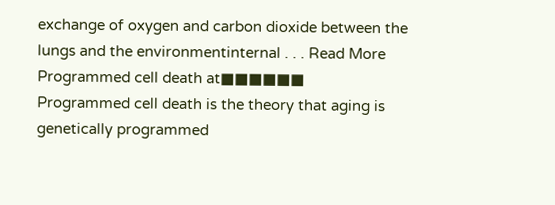exchange of oxygen and carbon dioxide between the lungs and the environmentinternal . . . Read More
Programmed cell death at■■■■■■
Programmed cell death is the theory that aging is genetically programmed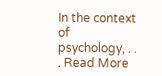In the context of psychology, . . . Read More